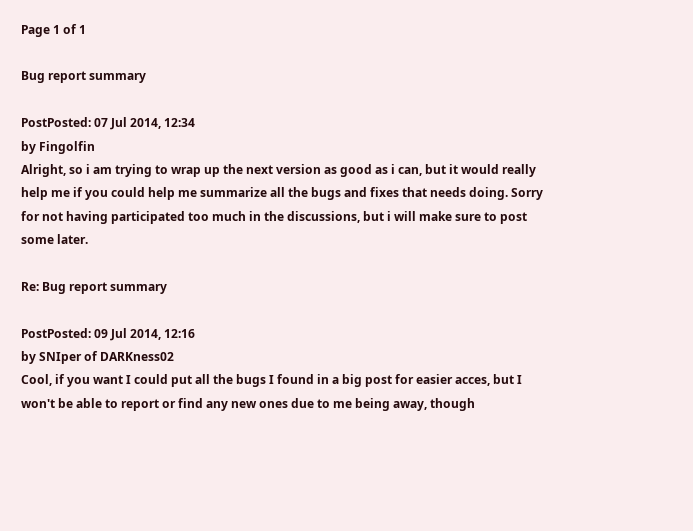Page 1 of 1

Bug report summary

PostPosted: 07 Jul 2014, 12:34
by Fingolfin
Alright, so i am trying to wrap up the next version as good as i can, but it would really help me if you could help me summarize all the bugs and fixes that needs doing. Sorry for not having participated too much in the discussions, but i will make sure to post some later.

Re: Bug report summary

PostPosted: 09 Jul 2014, 12:16
by SNIper of DARKness02
Cool, if you want I could put all the bugs I found in a big post for easier acces, but I won't be able to report or find any new ones due to me being away, though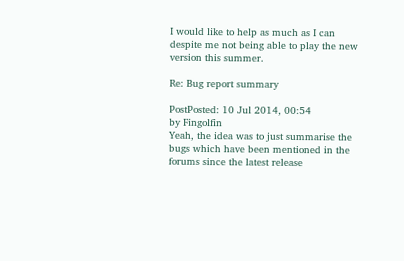I would like to help as much as I can despite me not being able to play the new version this summer.

Re: Bug report summary

PostPosted: 10 Jul 2014, 00:54
by Fingolfin
Yeah, the idea was to just summarise the bugs which have been mentioned in the forums since the latest release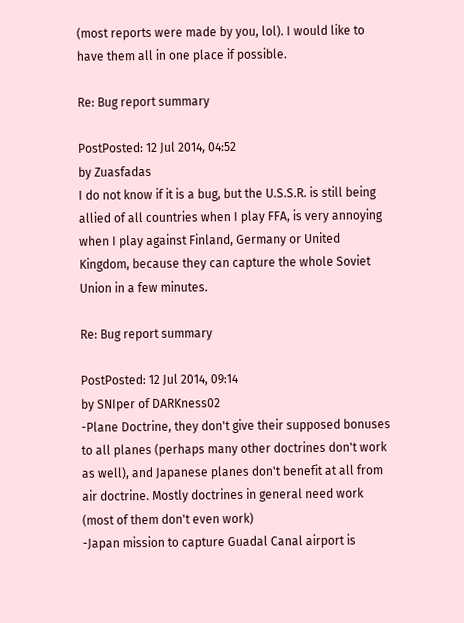(most reports were made by you, lol). I would like to have them all in one place if possible.

Re: Bug report summary

PostPosted: 12 Jul 2014, 04:52
by Zuasfadas
I do not know if it is a bug, but the U.S.S.R. is still being allied of all countries when I play FFA, is very annoying when I play against Finland, Germany or United Kingdom, because they can capture the whole Soviet Union in a few minutes.

Re: Bug report summary

PostPosted: 12 Jul 2014, 09:14
by SNIper of DARKness02
-Plane Doctrine, they don't give their supposed bonuses to all planes (perhaps many other doctrines don't work as well), and Japanese planes don't benefit at all from air doctrine. Mostly doctrines in general need work (most of them don't even work)
-Japan mission to capture Guadal Canal airport is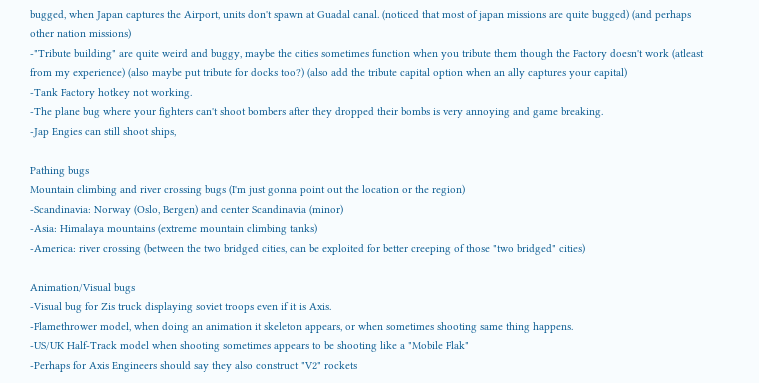bugged, when Japan captures the Airport, units don't spawn at Guadal canal. (noticed that most of japan missions are quite bugged) (and perhaps other nation missions)
-"Tribute building" are quite weird and buggy, maybe the cities sometimes function when you tribute them though the Factory doesn't work (atleast from my experience) (also maybe put tribute for docks too?) (also add the tribute capital option when an ally captures your capital)
-Tank Factory hotkey not working.
-The plane bug where your fighters can't shoot bombers after they dropped their bombs is very annoying and game breaking.
-Jap Engies can still shoot ships,

Pathing bugs
Mountain climbing and river crossing bugs (I'm just gonna point out the location or the region)
-Scandinavia: Norway (Oslo, Bergen) and center Scandinavia (minor)
-Asia: Himalaya mountains (extreme mountain climbing tanks)
-America: river crossing (between the two bridged cities, can be exploited for better creeping of those "two bridged" cities)

Animation/Visual bugs
-Visual bug for Zis truck displaying soviet troops even if it is Axis.
-Flamethrower model, when doing an animation it skeleton appears, or when sometimes shooting same thing happens.
-US/UK Half-Track model when shooting sometimes appears to be shooting like a "Mobile Flak"
-Perhaps for Axis Engineers should say they also construct "V2" rockets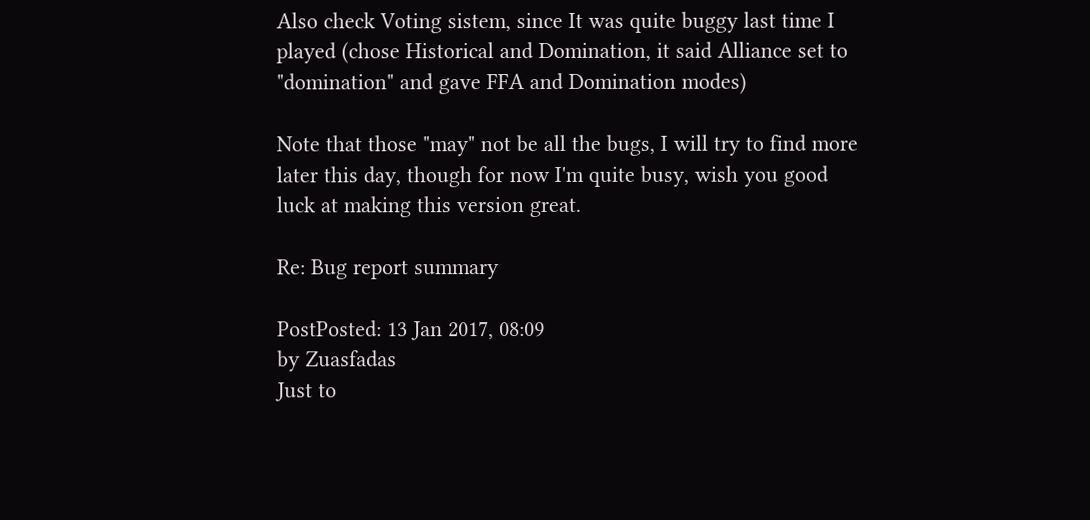Also check Voting sistem, since It was quite buggy last time I played (chose Historical and Domination, it said Alliance set to "domination" and gave FFA and Domination modes)

Note that those "may" not be all the bugs, I will try to find more later this day, though for now I'm quite busy, wish you good luck at making this version great.

Re: Bug report summary

PostPosted: 13 Jan 2017, 08:09
by Zuasfadas
Just to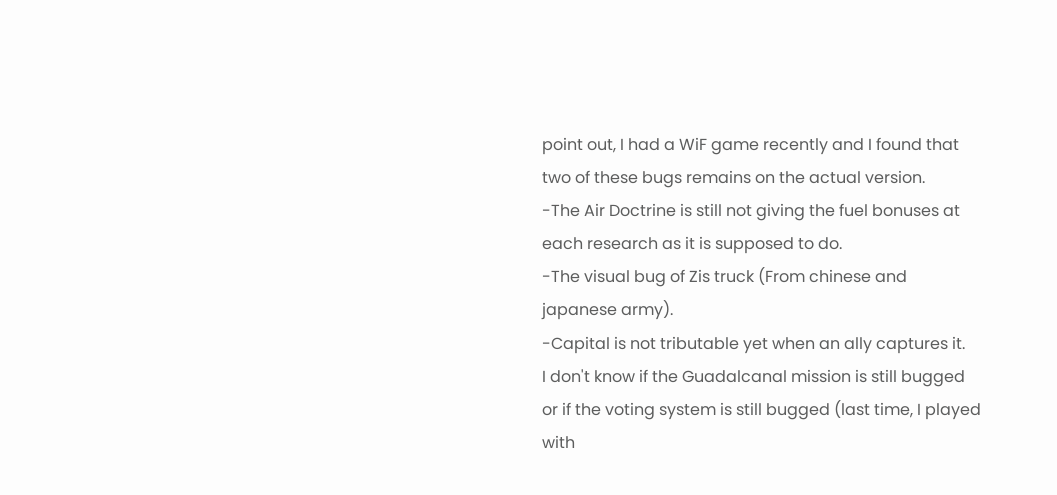point out, I had a WiF game recently and I found that two of these bugs remains on the actual version.
-The Air Doctrine is still not giving the fuel bonuses at each research as it is supposed to do.
-The visual bug of Zis truck (From chinese and japanese army).
-Capital is not tributable yet when an ally captures it.
I don't know if the Guadalcanal mission is still bugged or if the voting system is still bugged (last time, I played with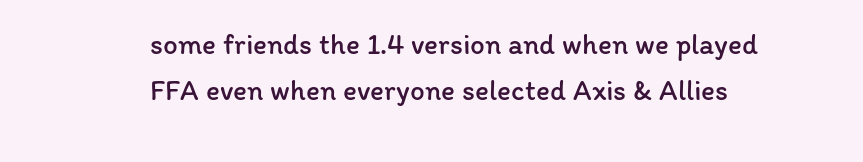some friends the 1.4 version and when we played FFA even when everyone selected Axis & Allies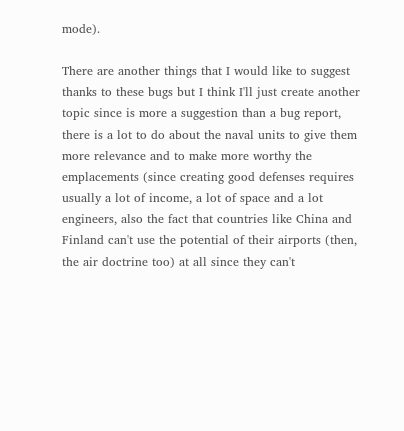mode).

There are another things that I would like to suggest thanks to these bugs but I think I'll just create another topic since is more a suggestion than a bug report, there is a lot to do about the naval units to give them more relevance and to make more worthy the emplacements (since creating good defenses requires usually a lot of income, a lot of space and a lot engineers, also the fact that countries like China and Finland can't use the potential of their airports (then, the air doctrine too) at all since they can't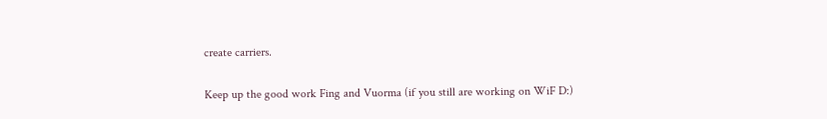create carriers.

Keep up the good work Fing and Vuorma (if you still are working on WiF D:)